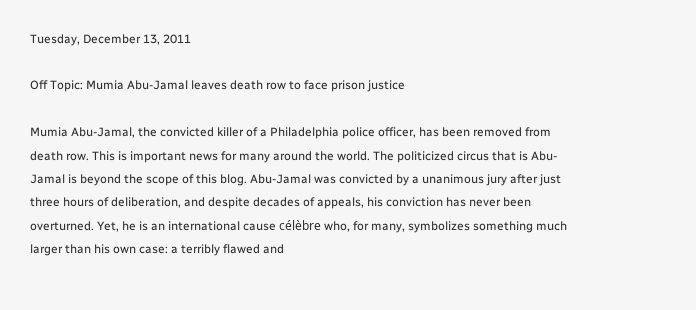Tuesday, December 13, 2011

Off Topic: Mumia Abu-Jamal leaves death row to face prison justice

Mumia Abu-Jamal, the convicted killer of a Philadelphia police officer, has been removed from death row. This is important news for many around the world. The politicized circus that is Abu-Jamal is beyond the scope of this blog. Abu-Jamal was convicted by a unanimous jury after just three hours of deliberation, and despite decades of appeals, his conviction has never been overturned. Yet, he is an international cause célèbre who, for many, symbolizes something much larger than his own case: a terribly flawed and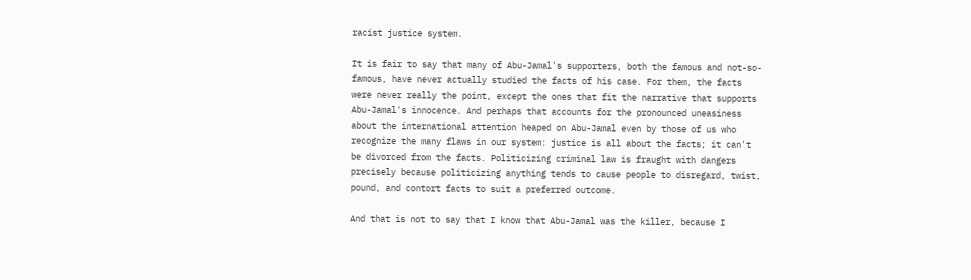racist justice system.

It is fair to say that many of Abu-Jamal's supporters, both the famous and not-so-famous, have never actually studied the facts of his case. For them, the facts were never really the point, except the ones that fit the narrative that supports Abu-Jamal's innocence. And perhaps that accounts for the pronounced uneasiness about the international attention heaped on Abu-Jamal even by those of us who recognize the many flaws in our system: justice is all about the facts; it can't be divorced from the facts. Politicizing criminal law is fraught with dangers precisely because politicizing anything tends to cause people to disregard, twist, pound, and contort facts to suit a preferred outcome.

And that is not to say that I know that Abu-Jamal was the killer, because I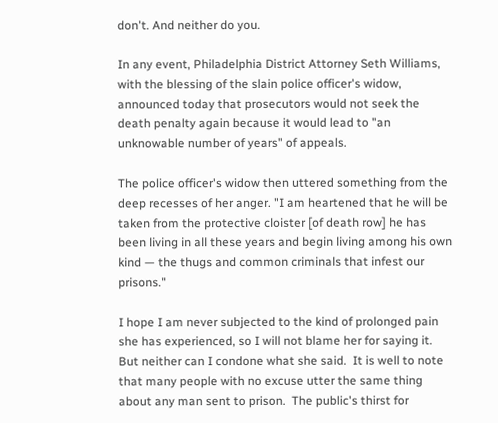don't. And neither do you.

In any event, Philadelphia District Attorney Seth Williams, with the blessing of the slain police officer's widow, announced today that prosecutors would not seek the death penalty again because it would lead to "an unknowable number of years" of appeals.

The police officer's widow then uttered something from the deep recesses of her anger. "I am heartened that he will be taken from the protective cloister [of death row] he has been living in all these years and begin living among his own kind — the thugs and common criminals that infest our prisons."

I hope I am never subjected to the kind of prolonged pain she has experienced, so I will not blame her for saying it. But neither can I condone what she said.  It is well to note that many people with no excuse utter the same thing about any man sent to prison.  The public's thirst for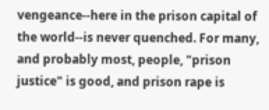vengeance--here in the prison capital of the world--is never quenched. For many, and probably most, people, "prison justice" is good, and prison rape is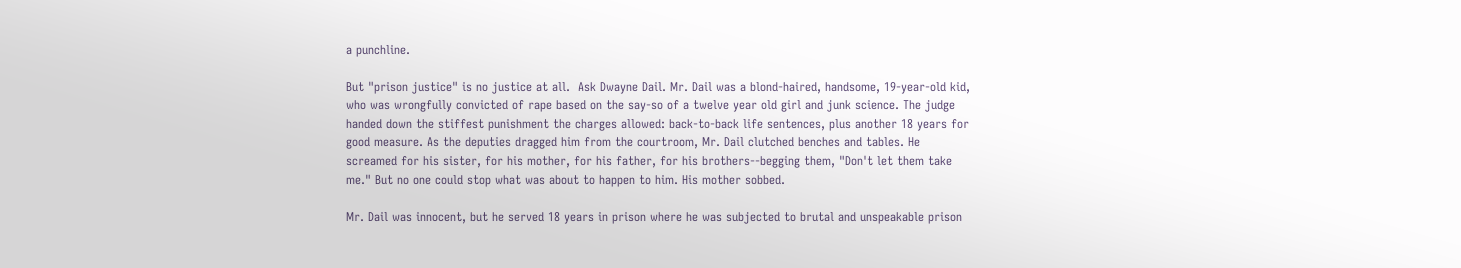a punchline.

But "prison justice" is no justice at all.  Ask Dwayne Dail. Mr. Dail was a blond-haired, handsome, 19-year-old kid, who was wrongfully convicted of rape based on the say-so of a twelve year old girl and junk science. The judge handed down the stiffest punishment the charges allowed: back-to-back life sentences, plus another 18 years for good measure. As the deputies dragged him from the courtroom, Mr. Dail clutched benches and tables. He screamed for his sister, for his mother, for his father, for his brothers--begging them, "Don't let them take me." But no one could stop what was about to happen to him. His mother sobbed.

Mr. Dail was innocent, but he served 18 years in prison where he was subjected to brutal and unspeakable prison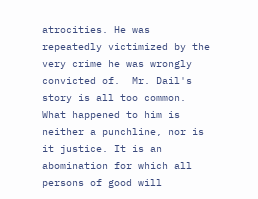atrocities. He was repeatedly victimized by the very crime he was wrongly convicted of.  Mr. Dail's story is all too common. What happened to him is neither a punchline, nor is it justice. It is an abomination for which all persons of good will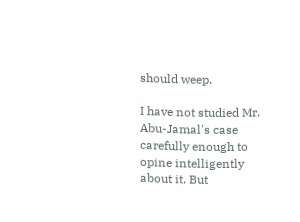should weep.

I have not studied Mr. Abu-Jamal's case carefully enough to opine intelligently about it. But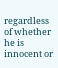regardless of whether he is innocent or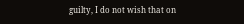guilty, I do not wish that on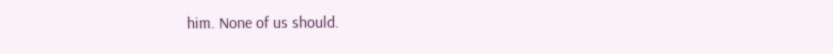him. None of us should.